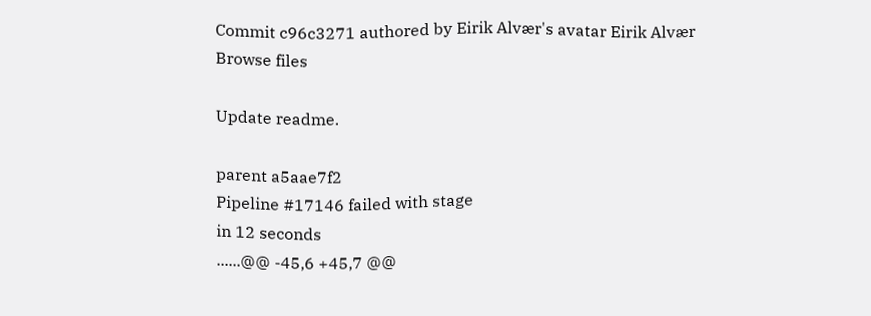Commit c96c3271 authored by Eirik Alvær's avatar Eirik Alvær
Browse files

Update readme.

parent a5aae7f2
Pipeline #17146 failed with stage
in 12 seconds
......@@ -45,6 +45,7 @@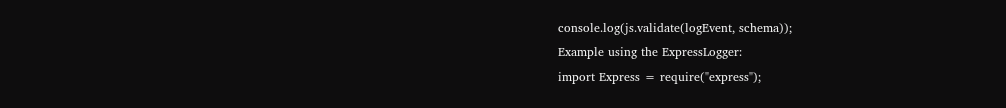console.log(js.validate(logEvent, schema));
Example using the ExpressLogger:
import Express = require("express");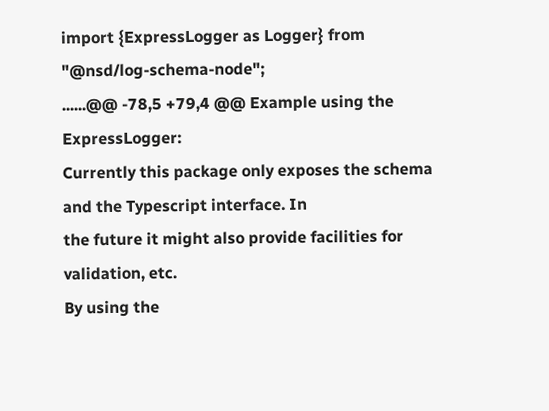import {ExpressLogger as Logger} from "@nsd/log-schema-node";
......@@ -78,5 +79,4 @@ Example using the ExpressLogger:
Currently this package only exposes the schema and the Typescript interface. In
the future it might also provide facilities for validation, etc.
By using the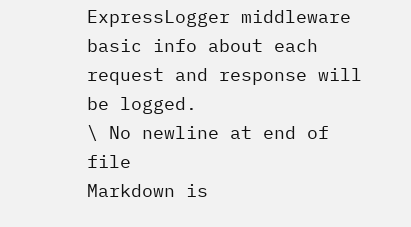ExpressLogger middleware basic info about each request and response will be logged.
\ No newline at end of file
Markdown is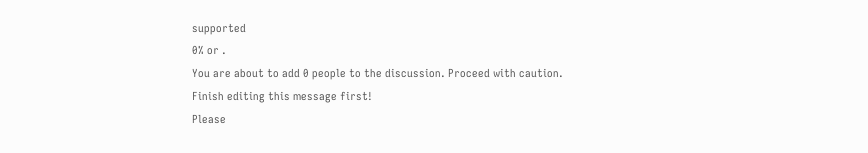supported
0% or .
You are about to add 0 people to the discussion. Proceed with caution.
Finish editing this message first!
Please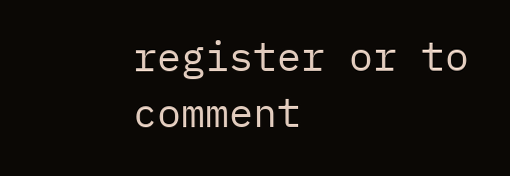register or to comment